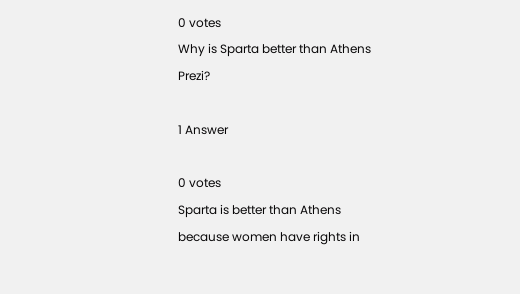0 votes
Why is Sparta better than Athens Prezi?

1 Answer

0 votes
Sparta is better than Athens because women have rights in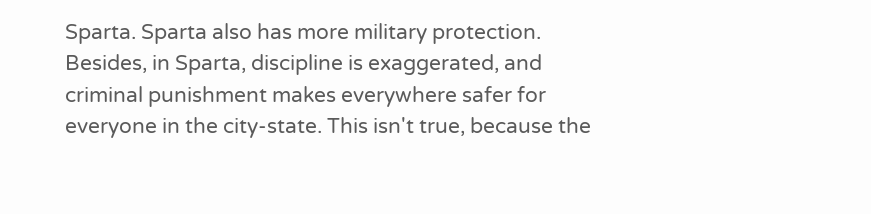Sparta. Sparta also has more military protection. Besides, in Sparta, discipline is exaggerated, and criminal punishment makes everywhere safer for everyone in the city-state. This isn't true, because the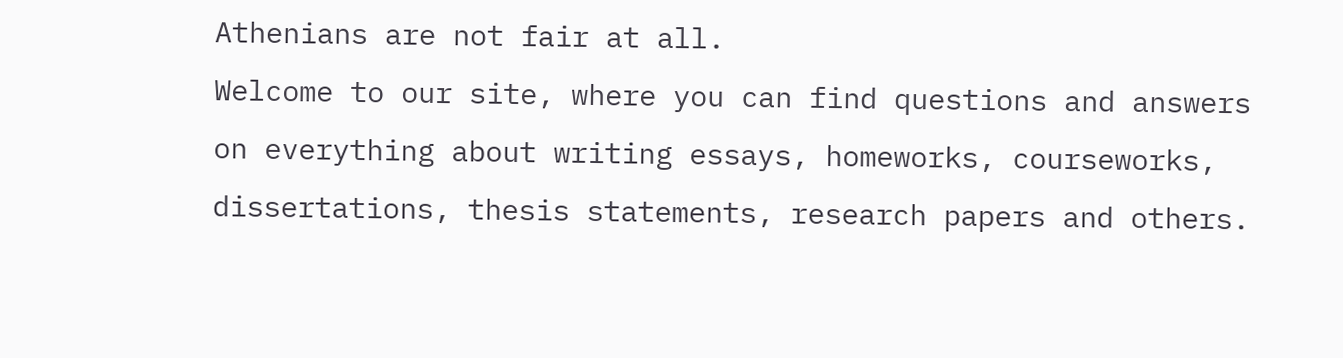Athenians are not fair at all.
Welcome to our site, where you can find questions and answers on everything about writing essays, homeworks, courseworks, dissertations, thesis statements, research papers and others.